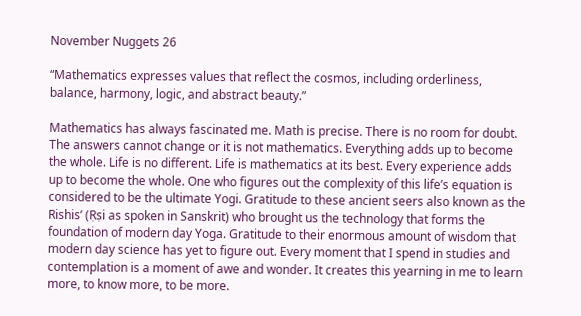November Nuggets 26

“Mathematics expresses values that reflect the cosmos, including orderliness, balance, harmony, logic, and abstract beauty.”

Mathematics has always fascinated me. Math is precise. There is no room for doubt. The answers cannot change or it is not mathematics. Everything adds up to become the whole. Life is no different. Life is mathematics at its best. Every experience adds up to become the whole. One who figures out the complexity of this life’s equation is considered to be the ultimate Yogi. Gratitude to these ancient seers also known as the Rishis’ (Ṛṣi as spoken in Sanskrit) who brought us the technology that forms the foundation of modern day Yoga. Gratitude to their enormous amount of wisdom that modern day science has yet to figure out. Every moment that I spend in studies and contemplation is a moment of awe and wonder. It creates this yearning in me to learn more, to know more, to be more.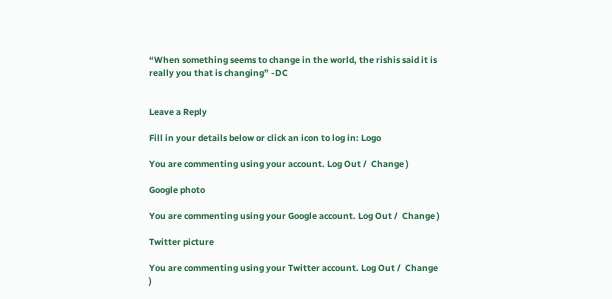“When something seems to change in the world, the rishis said it is really you that is changing” -DC


Leave a Reply

Fill in your details below or click an icon to log in: Logo

You are commenting using your account. Log Out /  Change )

Google photo

You are commenting using your Google account. Log Out /  Change )

Twitter picture

You are commenting using your Twitter account. Log Out /  Change )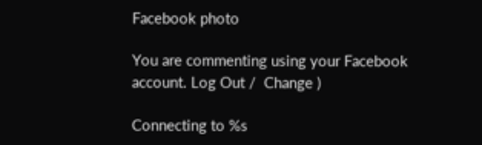Facebook photo

You are commenting using your Facebook account. Log Out /  Change )

Connecting to %s